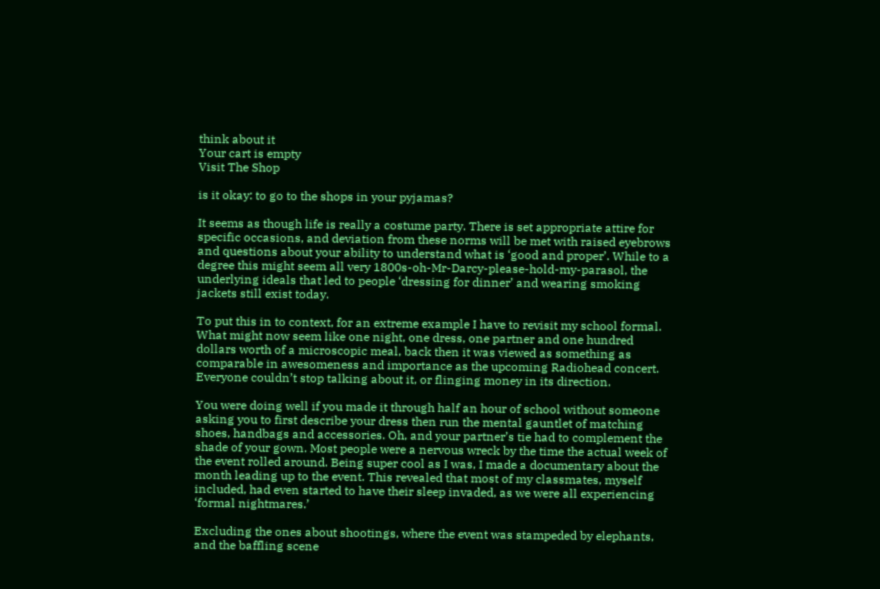think about it
Your cart is empty
Visit The Shop

is it okay: to go to the shops in your pyjamas?

It seems as though life is really a costume party. There is set appropriate attire for specific occasions, and deviation from these norms will be met with raised eyebrows and questions about your ability to understand what is ‘good and proper’. While to a degree this might seem all very 1800s-oh-Mr-Darcy-please-hold-my-parasol, the underlying ideals that led to people ‘dressing for dinner’ and wearing smoking jackets still exist today.

To put this in to context, for an extreme example I have to revisit my school formal. What might now seem like one night, one dress, one partner and one hundred dollars worth of a microscopic meal, back then it was viewed as something as comparable in awesomeness and importance as the upcoming Radiohead concert. Everyone couldn’t stop talking about it, or flinging money in its direction.

You were doing well if you made it through half an hour of school without someone asking you to first describe your dress then run the mental gauntlet of matching shoes, handbags and accessories. Oh, and your partner’s tie had to complement the shade of your gown. Most people were a nervous wreck by the time the actual week of the event rolled around. Being super cool as I was, I made a documentary about the month leading up to the event. This revealed that most of my classmates, myself included, had even started to have their sleep invaded, as we were all experiencing ‘formal nightmares.’

Excluding the ones about shootings, where the event was stampeded by elephants, and the baffling scene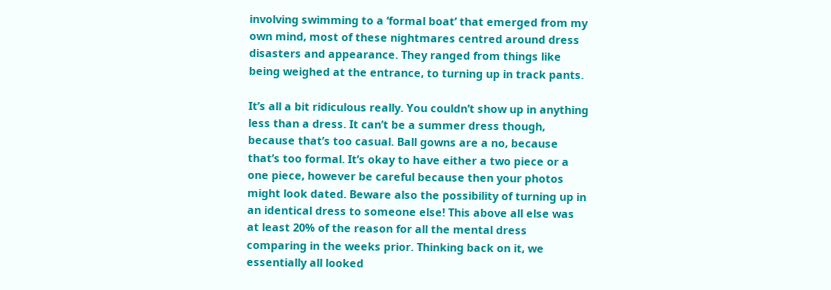involving swimming to a ‘formal boat’ that emerged from my own mind, most of these nightmares centred around dress disasters and appearance. They ranged from things like being weighed at the entrance, to turning up in track pants.

It’s all a bit ridiculous really. You couldn’t show up in anything less than a dress. It can’t be a summer dress though, because that’s too casual. Ball gowns are a no, because that’s too formal. It’s okay to have either a two piece or a one piece, however be careful because then your photos might look dated. Beware also the possibility of turning up in an identical dress to someone else! This above all else was at least 20% of the reason for all the mental dress comparing in the weeks prior. Thinking back on it, we essentially all looked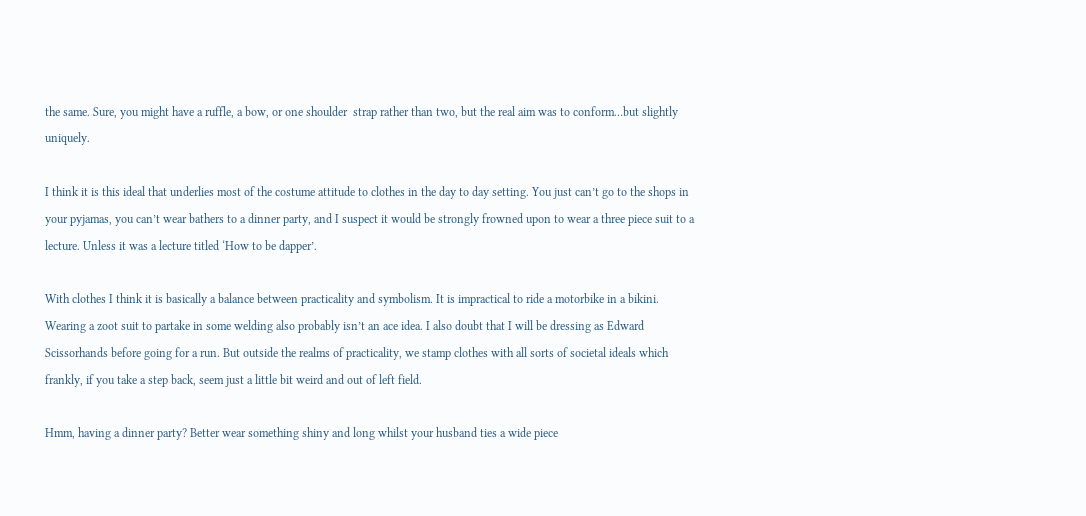the same. Sure, you might have a ruffle, a bow, or one shoulder  strap rather than two, but the real aim was to conform…but slightly uniquely.

I think it is this ideal that underlies most of the costume attitude to clothes in the day to day setting. You just can’t go to the shops in your pyjamas, you can’t wear bathers to a dinner party, and I suspect it would be strongly frowned upon to wear a three piece suit to a lecture. Unless it was a lecture titled ‘How to be dapper’.

With clothes I think it is basically a balance between practicality and symbolism. It is impractical to ride a motorbike in a bikini. Wearing a zoot suit to partake in some welding also probably isn’t an ace idea. I also doubt that I will be dressing as Edward Scissorhands before going for a run. But outside the realms of practicality, we stamp clothes with all sorts of societal ideals which frankly, if you take a step back, seem just a little bit weird and out of left field.

Hmm, having a dinner party? Better wear something shiny and long whilst your husband ties a wide piece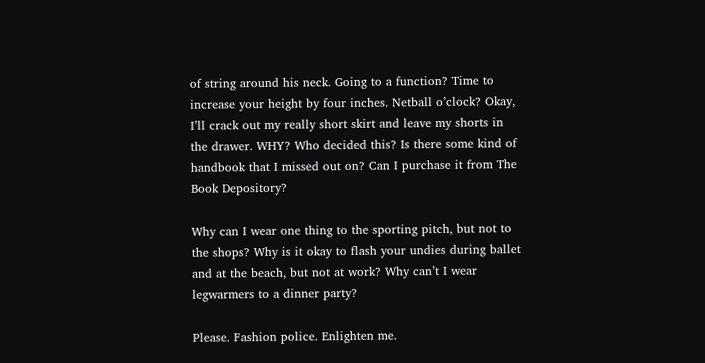of string around his neck. Going to a function? Time to increase your height by four inches. Netball o’clock? Okay, I’ll crack out my really short skirt and leave my shorts in the drawer. WHY? Who decided this? Is there some kind of handbook that I missed out on? Can I purchase it from The Book Depository?

Why can I wear one thing to the sporting pitch, but not to the shops? Why is it okay to flash your undies during ballet and at the beach, but not at work? Why can’t I wear legwarmers to a dinner party?

Please. Fashion police. Enlighten me.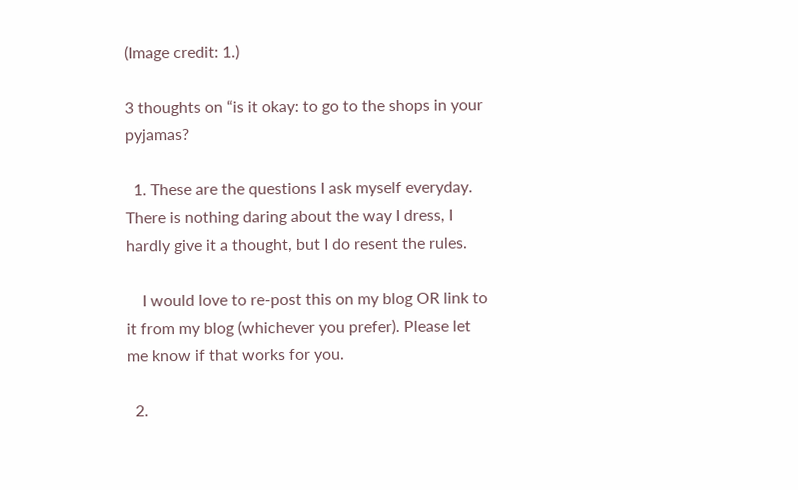(Image credit: 1.)

3 thoughts on “is it okay: to go to the shops in your pyjamas?

  1. These are the questions I ask myself everyday. There is nothing daring about the way I dress, I hardly give it a thought, but I do resent the rules.

    I would love to re-post this on my blog OR link to it from my blog (whichever you prefer). Please let me know if that works for you.

  2.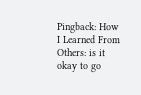Pingback: How I Learned From Others: is it okay to go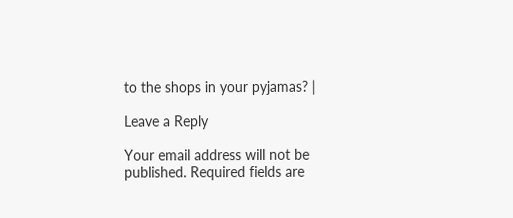to the shops in your pyjamas? |

Leave a Reply

Your email address will not be published. Required fields are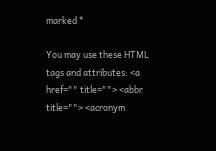marked *

You may use these HTML tags and attributes: <a href="" title=""> <abbr title=""> <acronym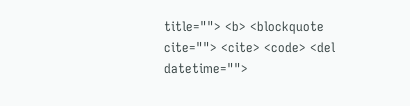title=""> <b> <blockquote cite=""> <cite> <code> <del datetime="">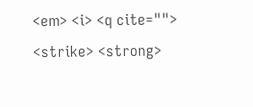<em> <i> <q cite=""> <strike> <strong>